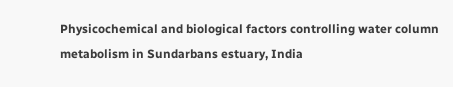Physicochemical and biological factors controlling water column metabolism in Sundarbans estuary, India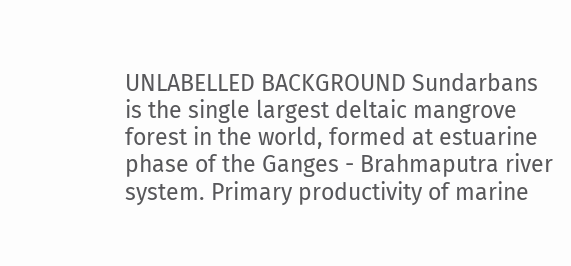UNLABELLED BACKGROUND Sundarbans is the single largest deltaic mangrove forest in the world, formed at estuarine phase of the Ganges - Brahmaputra river system. Primary productivity of marine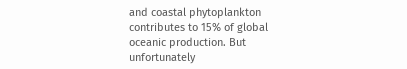and coastal phytoplankton contributes to 15% of global oceanic production. But unfortunately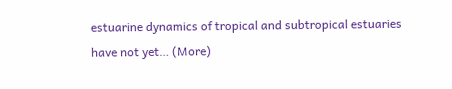estuarine dynamics of tropical and subtropical estuaries have not yet… (More)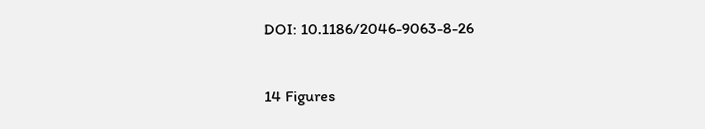DOI: 10.1186/2046-9063-8-26


14 Figures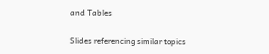and Tables

Slides referencing similar topics